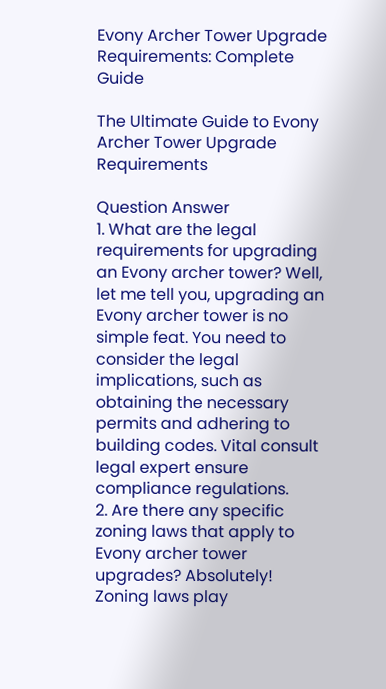Evony Archer Tower Upgrade Requirements: Complete Guide

The Ultimate Guide to Evony Archer Tower Upgrade Requirements

Question Answer
1. What are the legal requirements for upgrading an Evony archer tower? Well, let me tell you, upgrading an Evony archer tower is no simple feat. You need to consider the legal implications, such as obtaining the necessary permits and adhering to building codes. Vital consult legal expert ensure compliance regulations.
2. Are there any specific zoning laws that apply to Evony archer tower upgrades? Absolutely! Zoning laws play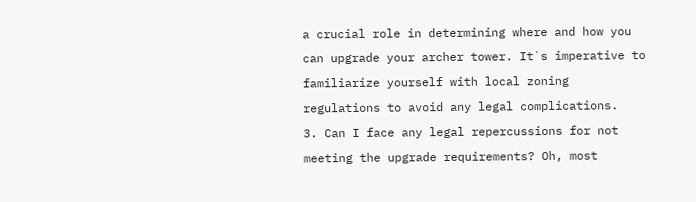a crucial role in determining where and how you can upgrade your archer tower. It`s imperative to familiarize yourself with local zoning regulations to avoid any legal complications.
3. Can I face any legal repercussions for not meeting the upgrade requirements? Oh, most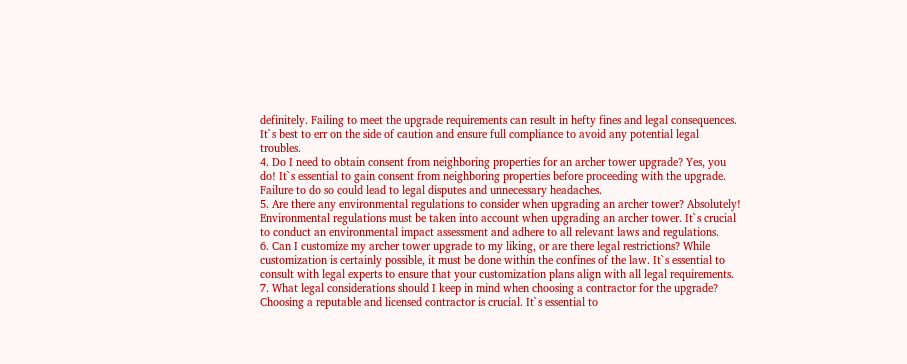definitely. Failing to meet the upgrade requirements can result in hefty fines and legal consequences. It`s best to err on the side of caution and ensure full compliance to avoid any potential legal troubles.
4. Do I need to obtain consent from neighboring properties for an archer tower upgrade? Yes, you do! It`s essential to gain consent from neighboring properties before proceeding with the upgrade. Failure to do so could lead to legal disputes and unnecessary headaches.
5. Are there any environmental regulations to consider when upgrading an archer tower? Absolutely! Environmental regulations must be taken into account when upgrading an archer tower. It`s crucial to conduct an environmental impact assessment and adhere to all relevant laws and regulations.
6. Can I customize my archer tower upgrade to my liking, or are there legal restrictions? While customization is certainly possible, it must be done within the confines of the law. It`s essential to consult with legal experts to ensure that your customization plans align with all legal requirements.
7. What legal considerations should I keep in mind when choosing a contractor for the upgrade? Choosing a reputable and licensed contractor is crucial. It`s essential to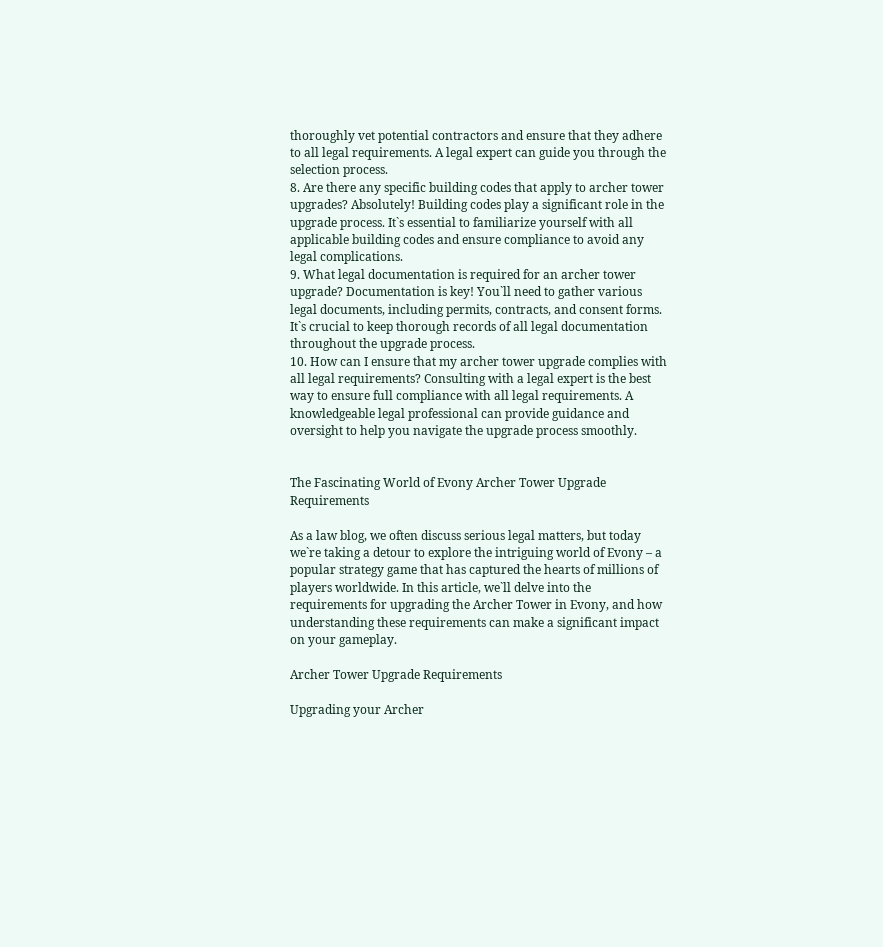thoroughly vet potential contractors and ensure that they adhere to all legal requirements. A legal expert can guide you through the selection process.
8. Are there any specific building codes that apply to archer tower upgrades? Absolutely! Building codes play a significant role in the upgrade process. It`s essential to familiarize yourself with all applicable building codes and ensure compliance to avoid any legal complications.
9. What legal documentation is required for an archer tower upgrade? Documentation is key! You`ll need to gather various legal documents, including permits, contracts, and consent forms. It`s crucial to keep thorough records of all legal documentation throughout the upgrade process.
10. How can I ensure that my archer tower upgrade complies with all legal requirements? Consulting with a legal expert is the best way to ensure full compliance with all legal requirements. A knowledgeable legal professional can provide guidance and oversight to help you navigate the upgrade process smoothly.


The Fascinating World of Evony Archer Tower Upgrade Requirements

As a law blog, we often discuss serious legal matters, but today we`re taking a detour to explore the intriguing world of Evony – a popular strategy game that has captured the hearts of millions of players worldwide. In this article, we`ll delve into the requirements for upgrading the Archer Tower in Evony, and how understanding these requirements can make a significant impact on your gameplay.

Archer Tower Upgrade Requirements

Upgrading your Archer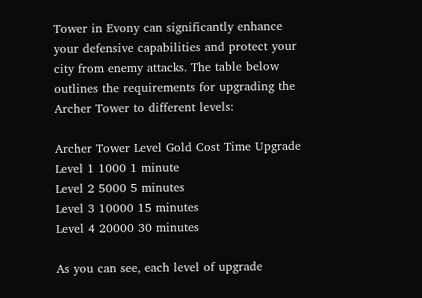Tower in Evony can significantly enhance your defensive capabilities and protect your city from enemy attacks. The table below outlines the requirements for upgrading the Archer Tower to different levels:

Archer Tower Level Gold Cost Time Upgrade
Level 1 1000 1 minute
Level 2 5000 5 minutes
Level 3 10000 15 minutes
Level 4 20000 30 minutes

As you can see, each level of upgrade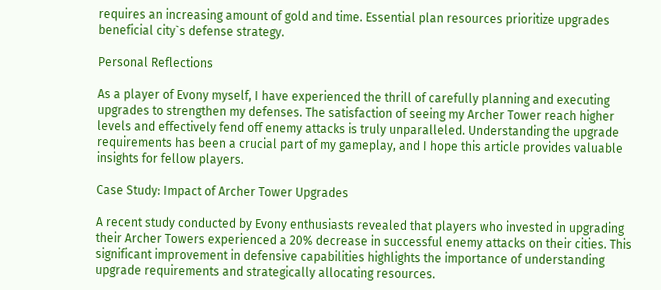requires an increasing amount of gold and time. Essential plan resources prioritize upgrades beneficial city`s defense strategy.

Personal Reflections

As a player of Evony myself, I have experienced the thrill of carefully planning and executing upgrades to strengthen my defenses. The satisfaction of seeing my Archer Tower reach higher levels and effectively fend off enemy attacks is truly unparalleled. Understanding the upgrade requirements has been a crucial part of my gameplay, and I hope this article provides valuable insights for fellow players.

Case Study: Impact of Archer Tower Upgrades

A recent study conducted by Evony enthusiasts revealed that players who invested in upgrading their Archer Towers experienced a 20% decrease in successful enemy attacks on their cities. This significant improvement in defensive capabilities highlights the importance of understanding upgrade requirements and strategically allocating resources.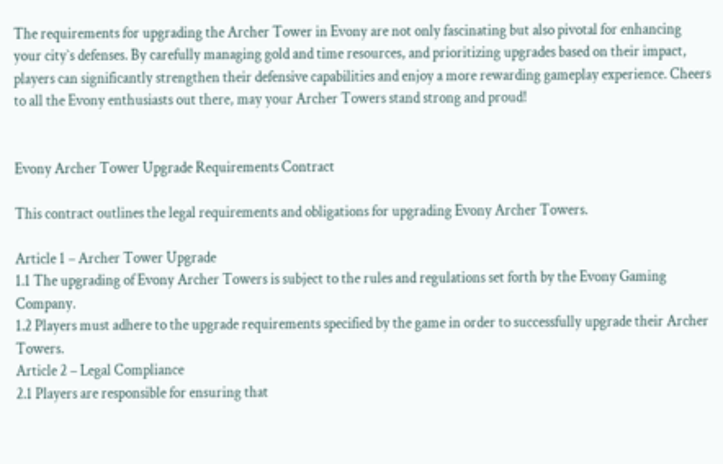The requirements for upgrading the Archer Tower in Evony are not only fascinating but also pivotal for enhancing your city`s defenses. By carefully managing gold and time resources, and prioritizing upgrades based on their impact, players can significantly strengthen their defensive capabilities and enjoy a more rewarding gameplay experience. Cheers to all the Evony enthusiasts out there, may your Archer Towers stand strong and proud!


Evony Archer Tower Upgrade Requirements Contract

This contract outlines the legal requirements and obligations for upgrading Evony Archer Towers.

Article 1 – Archer Tower Upgrade
1.1 The upgrading of Evony Archer Towers is subject to the rules and regulations set forth by the Evony Gaming Company.
1.2 Players must adhere to the upgrade requirements specified by the game in order to successfully upgrade their Archer Towers.
Article 2 – Legal Compliance
2.1 Players are responsible for ensuring that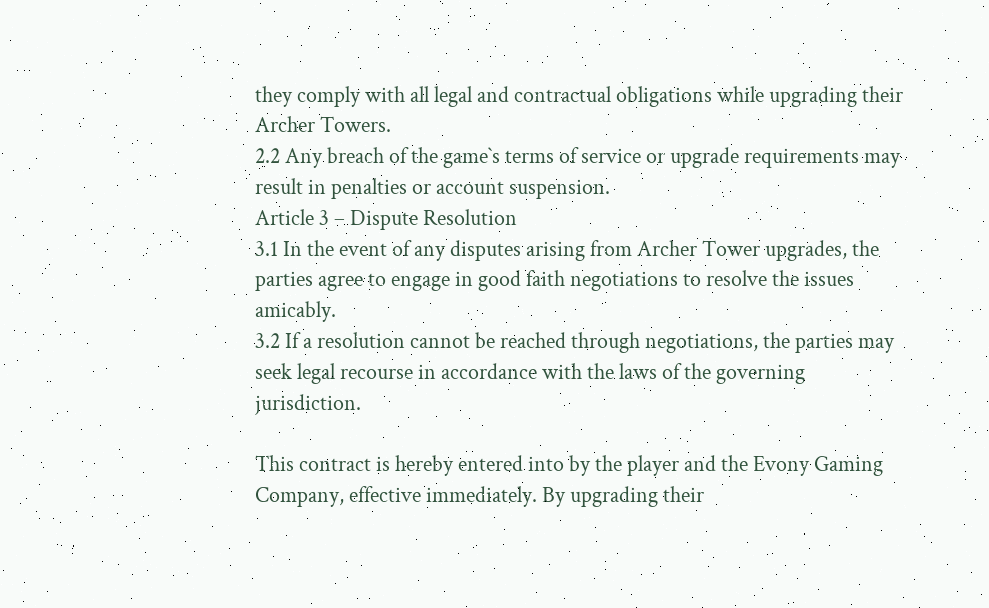they comply with all legal and contractual obligations while upgrading their Archer Towers.
2.2 Any breach of the game`s terms of service or upgrade requirements may result in penalties or account suspension.
Article 3 – Dispute Resolution
3.1 In the event of any disputes arising from Archer Tower upgrades, the parties agree to engage in good faith negotiations to resolve the issues amicably.
3.2 If a resolution cannot be reached through negotiations, the parties may seek legal recourse in accordance with the laws of the governing jurisdiction.

This contract is hereby entered into by the player and the Evony Gaming Company, effective immediately. By upgrading their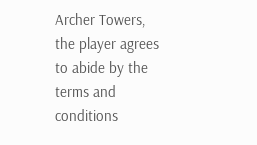Archer Towers, the player agrees to abide by the terms and conditions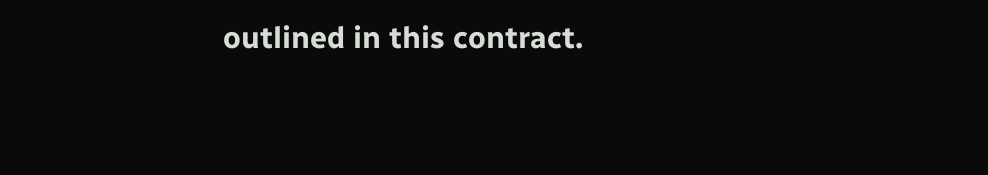outlined in this contract.